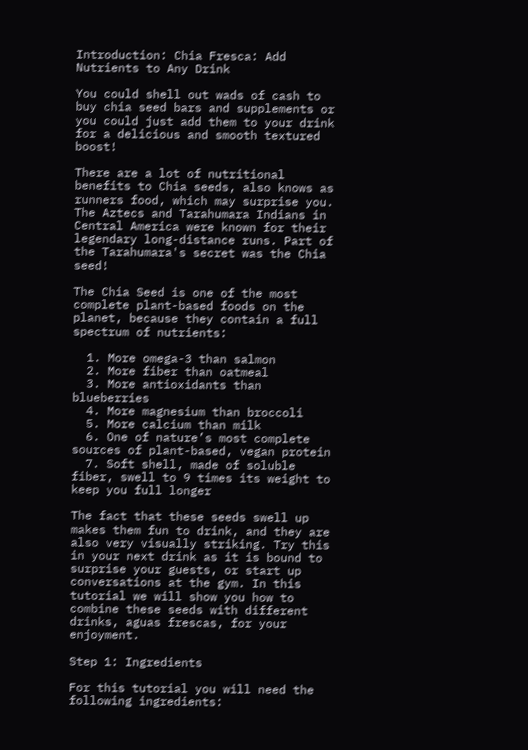Introduction: Chia Fresca: Add Nutrients to Any Drink

You could shell out wads of cash to buy chia seed bars and supplements or you could just add them to your drink for a delicious and smooth textured boost!

There are a lot of nutritional benefits to Chia seeds, also knows as runners food, which may surprise you. The Aztecs and Tarahumara Indians in Central America were known for their legendary long-distance runs. Part of the Tarahumara's secret was the Chia seed!

The Chia Seed is one of the most complete plant-based foods on the planet, because they contain a full spectrum of nutrients:

  1. More omega-3 than salmon
  2. More fiber than oatmeal
  3. More antioxidants than blueberries
  4. More magnesium than broccoli
  5. More calcium than milk
  6. One of nature’s most complete sources of plant-based, vegan protein
  7. Soft shell, made of soluble fiber, swell to 9 times its weight to keep you full longer

The fact that these seeds swell up makes them fun to drink, and they are also very visually striking. Try this in your next drink as it is bound to surprise your guests, or start up conversations at the gym. In this tutorial we will show you how to combine these seeds with different drinks, aguas frescas, for your enjoyment.

Step 1: Ingredients

For this tutorial you will need the following ingredients: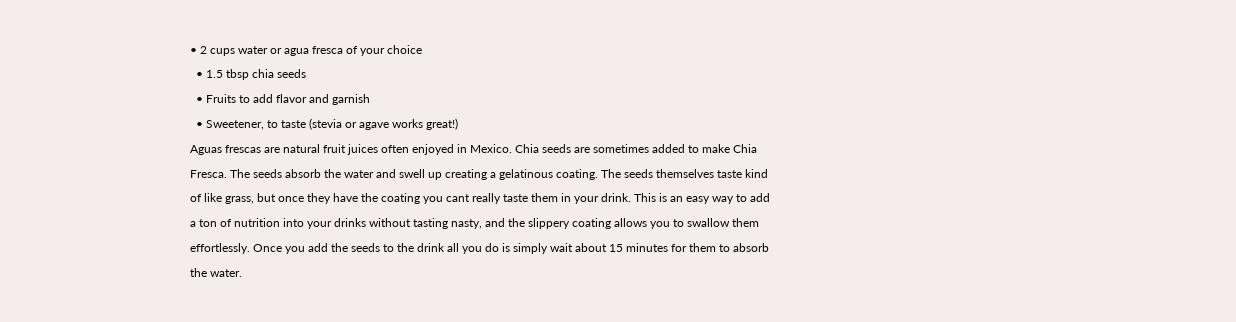• 2 cups water or agua fresca of your choice
  • 1.5 tbsp chia seeds
  • Fruits to add flavor and garnish
  • Sweetener, to taste (stevia or agave works great!)
Aguas frescas are natural fruit juices often enjoyed in Mexico. Chia seeds are sometimes added to make Chia Fresca. The seeds absorb the water and swell up creating a gelatinous coating. The seeds themselves taste kind of like grass, but once they have the coating you cant really taste them in your drink. This is an easy way to add a ton of nutrition into your drinks without tasting nasty, and the slippery coating allows you to swallow them effortlessly. Once you add the seeds to the drink all you do is simply wait about 15 minutes for them to absorb the water.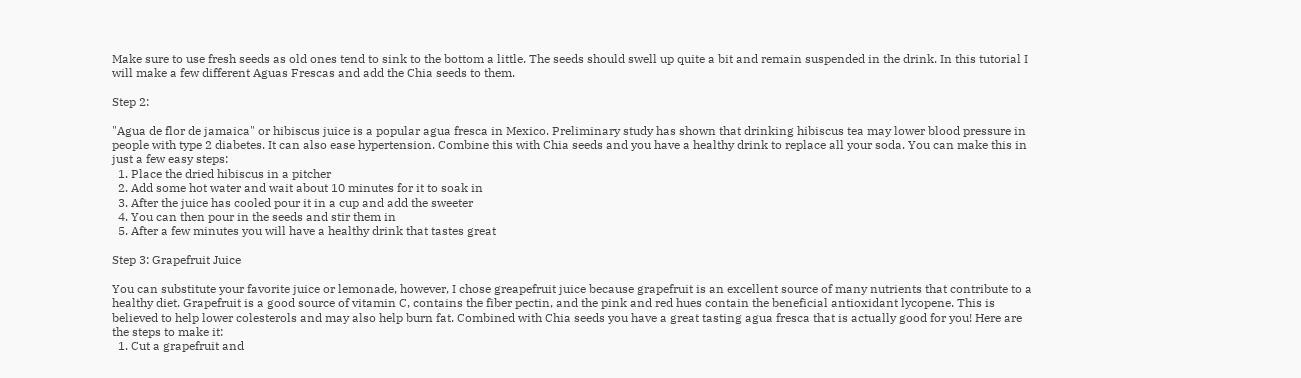Make sure to use fresh seeds as old ones tend to sink to the bottom a little. The seeds should swell up quite a bit and remain suspended in the drink. In this tutorial I will make a few different Aguas Frescas and add the Chia seeds to them.

Step 2:

"Agua de flor de jamaica" or hibiscus juice is a popular agua fresca in Mexico. Preliminary study has shown that drinking hibiscus tea may lower blood pressure in people with type 2 diabetes. It can also ease hypertension. Combine this with Chia seeds and you have a healthy drink to replace all your soda. You can make this in just a few easy steps:
  1. Place the dried hibiscus in a pitcher
  2. Add some hot water and wait about 10 minutes for it to soak in
  3. After the juice has cooled pour it in a cup and add the sweeter
  4. You can then pour in the seeds and stir them in
  5. After a few minutes you will have a healthy drink that tastes great

Step 3: Grapefruit Juice

You can substitute your favorite juice or lemonade, however, I chose greapefruit juice because grapefruit is an excellent source of many nutrients that contribute to a healthy diet. Grapefruit is a good source of vitamin C, contains the fiber pectin, and the pink and red hues contain the beneficial antioxidant lycopene. This is believed to help lower colesterols and may also help burn fat. Combined with Chia seeds you have a great tasting agua fresca that is actually good for you! Here are the steps to make it:
  1. Cut a grapefruit and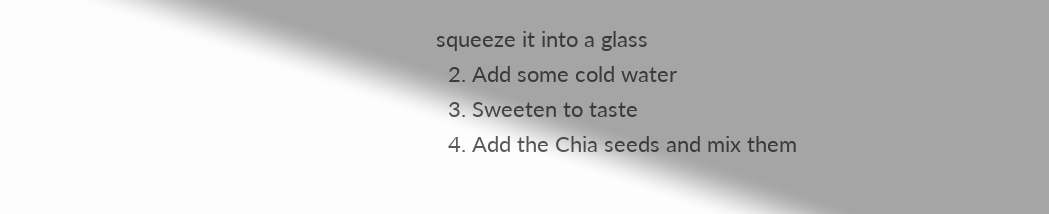squeeze it into a glass
  2. Add some cold water
  3. Sweeten to taste
  4. Add the Chia seeds and mix them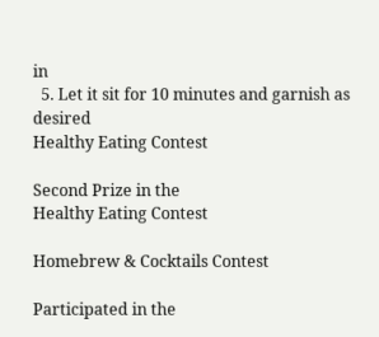in
  5. Let it sit for 10 minutes and garnish as desired
Healthy Eating Contest

Second Prize in the
Healthy Eating Contest

Homebrew & Cocktails Contest

Participated in the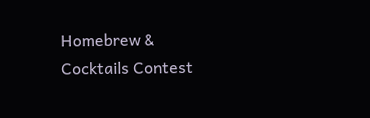Homebrew & Cocktails Contest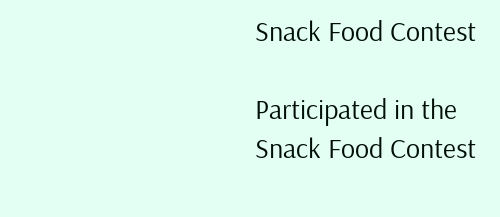Snack Food Contest

Participated in the
Snack Food Contest